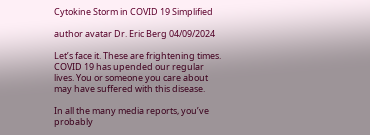Cytokine Storm in COVID 19 Simplified

author avatar Dr. Eric Berg 04/09/2024

Let’s face it. These are frightening times. COVID 19 has upended our regular lives. You or someone you care about may have suffered with this disease.

In all the many media reports, you’ve probably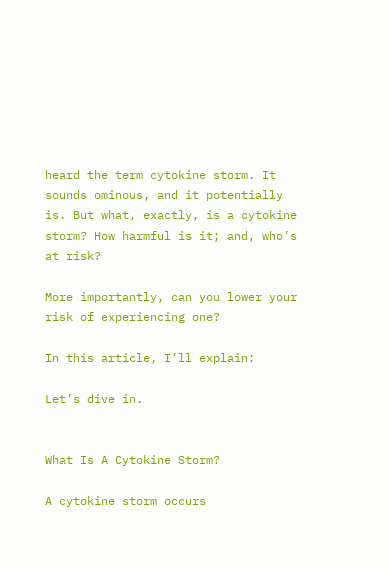heard the term cytokine storm. It sounds ominous, and it potentially is. But what, exactly, is a cytokine storm? How harmful is it; and, who’s at risk?

More importantly, can you lower your risk of experiencing one?

In this article, I’ll explain:

Let’s dive in.


What Is A Cytokine Storm?

A cytokine storm occurs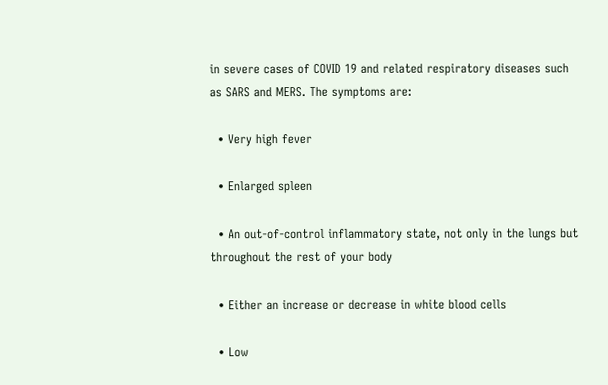in severe cases of COVID 19 and related respiratory diseases such as SARS and MERS. The symptoms are:

  • Very high fever

  • Enlarged spleen

  • An out-of-control inflammatory state, not only in the lungs but throughout the rest of your body

  • Either an increase or decrease in white blood cells

  • Low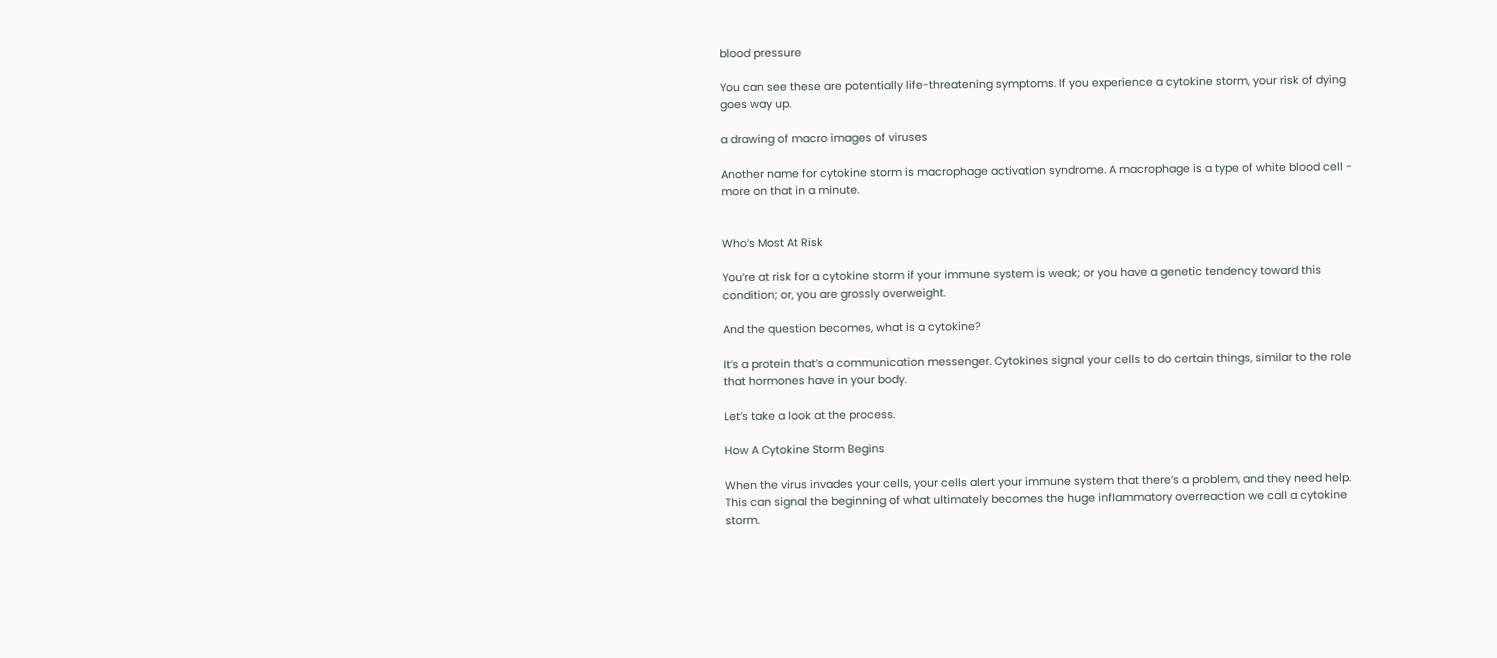blood pressure

You can see these are potentially life-threatening symptoms. If you experience a cytokine storm, your risk of dying goes way up.

a drawing of macro images of viruses

Another name for cytokine storm is macrophage activation syndrome. A macrophage is a type of white blood cell - more on that in a minute.


Who’s Most At Risk

You’re at risk for a cytokine storm if your immune system is weak; or you have a genetic tendency toward this condition; or, you are grossly overweight.

And the question becomes, what is a cytokine?

It’s a protein that’s a communication messenger. Cytokines signal your cells to do certain things, similar to the role that hormones have in your body.

Let’s take a look at the process.

How A Cytokine Storm Begins

When the virus invades your cells, your cells alert your immune system that there’s a problem, and they need help. This can signal the beginning of what ultimately becomes the huge inflammatory overreaction we call a cytokine storm.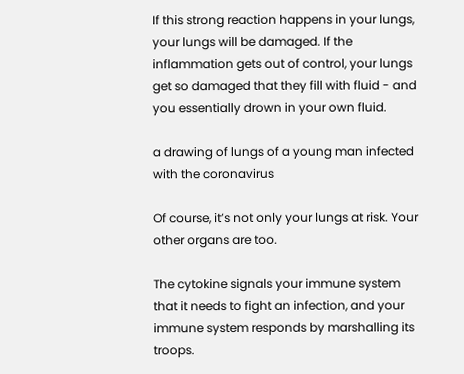If this strong reaction happens in your lungs, your lungs will be damaged. If the inflammation gets out of control, your lungs get so damaged that they fill with fluid - and you essentially drown in your own fluid.

a drawing of lungs of a young man infected with the coronavirus

Of course, it’s not only your lungs at risk. Your other organs are too.

The cytokine signals your immune system that it needs to fight an infection, and your immune system responds by marshalling its troops.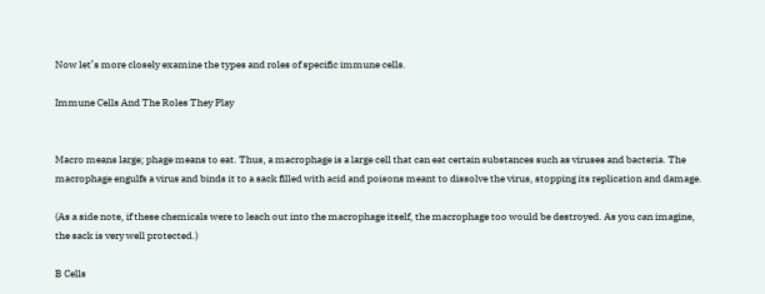Now let’s more closely examine the types and roles of specific immune cells.

Immune Cells And The Roles They Play


Macro means large; phage means to eat. Thus, a macrophage is a large cell that can eat certain substances such as viruses and bacteria. The macrophage engulfs a virus and binds it to a sack filled with acid and poisons meant to dissolve the virus, stopping its replication and damage.

(As a side note, if these chemicals were to leach out into the macrophage itself, the macrophage too would be destroyed. As you can imagine, the sack is very well protected.)

B Cells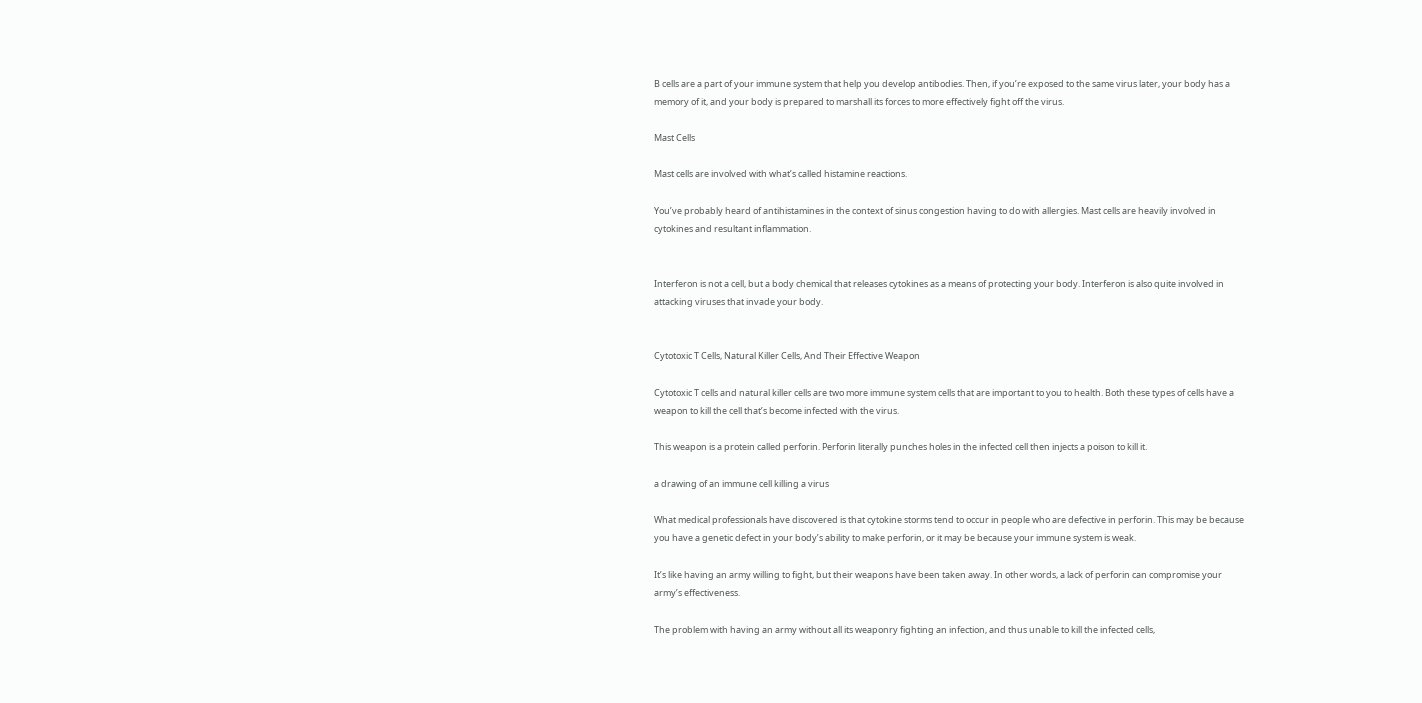B cells are a part of your immune system that help you develop antibodies. Then, if you’re exposed to the same virus later, your body has a memory of it, and your body is prepared to marshall its forces to more effectively fight off the virus.

Mast Cells

Mast cells are involved with what’s called histamine reactions.

You’ve probably heard of antihistamines in the context of sinus congestion having to do with allergies. Mast cells are heavily involved in cytokines and resultant inflammation.


Interferon is not a cell, but a body chemical that releases cytokines as a means of protecting your body. Interferon is also quite involved in attacking viruses that invade your body.


Cytotoxic T Cells, Natural Killer Cells, And Their Effective Weapon

Cytotoxic T cells and natural killer cells are two more immune system cells that are important to you to health. Both these types of cells have a weapon to kill the cell that’s become infected with the virus.

This weapon is a protein called perforin. Perforin literally punches holes in the infected cell then injects a poison to kill it.

a drawing of an immune cell killing a virus

What medical professionals have discovered is that cytokine storms tend to occur in people who are defective in perforin. This may be because you have a genetic defect in your body’s ability to make perforin, or it may be because your immune system is weak.

It’s like having an army willing to fight, but their weapons have been taken away. In other words, a lack of perforin can compromise your army’s effectiveness.

The problem with having an army without all its weaponry fighting an infection, and thus unable to kill the infected cells,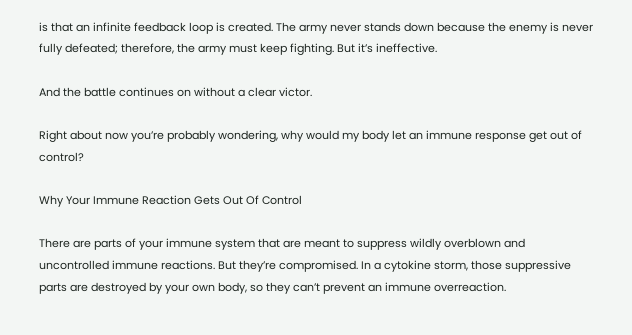is that an infinite feedback loop is created. The army never stands down because the enemy is never fully defeated; therefore, the army must keep fighting. But it’s ineffective.

And the battle continues on without a clear victor.

Right about now you’re probably wondering, why would my body let an immune response get out of control?

Why Your Immune Reaction Gets Out Of Control

There are parts of your immune system that are meant to suppress wildly overblown and uncontrolled immune reactions. But they’re compromised. In a cytokine storm, those suppressive parts are destroyed by your own body, so they can’t prevent an immune overreaction.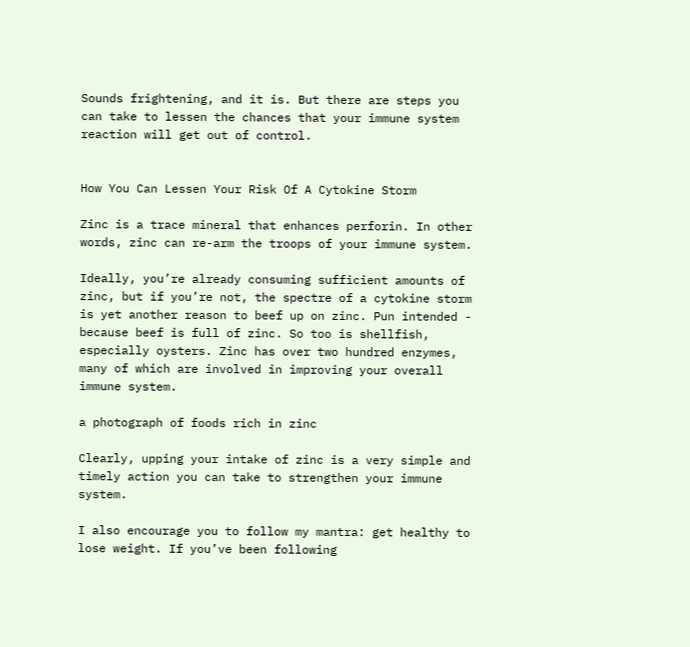Sounds frightening, and it is. But there are steps you can take to lessen the chances that your immune system reaction will get out of control.


How You Can Lessen Your Risk Of A Cytokine Storm

Zinc is a trace mineral that enhances perforin. In other words, zinc can re-arm the troops of your immune system.

Ideally, you’re already consuming sufficient amounts of zinc, but if you’re not, the spectre of a cytokine storm is yet another reason to beef up on zinc. Pun intended - because beef is full of zinc. So too is shellfish, especially oysters. Zinc has over two hundred enzymes, many of which are involved in improving your overall immune system.

a photograph of foods rich in zinc

Clearly, upping your intake of zinc is a very simple and timely action you can take to strengthen your immune system.

I also encourage you to follow my mantra: get healthy to lose weight. If you’ve been following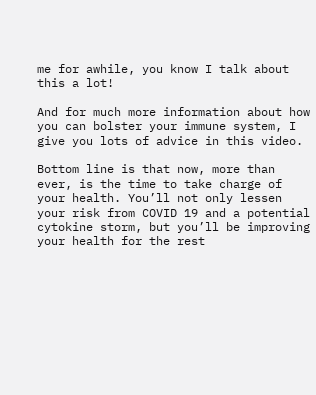me for awhile, you know I talk about this a lot!

And for much more information about how you can bolster your immune system, I give you lots of advice in this video.

Bottom line is that now, more than ever, is the time to take charge of your health. You’ll not only lessen your risk from COVID 19 and a potential cytokine storm, but you’ll be improving your health for the rest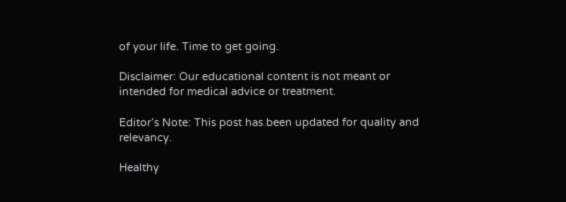of your life. Time to get going.

Disclaimer: Our educational content is not meant or intended for medical advice or treatment.

Editor’s Note: This post has been updated for quality and relevancy.

Healthy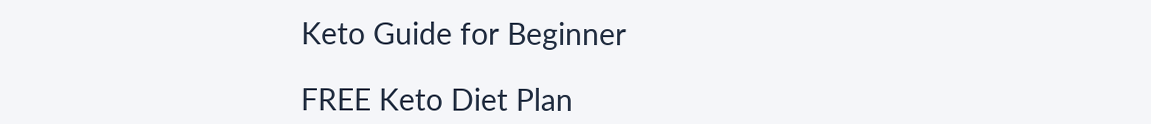Keto Guide for Beginner

FREE Keto Diet Plan